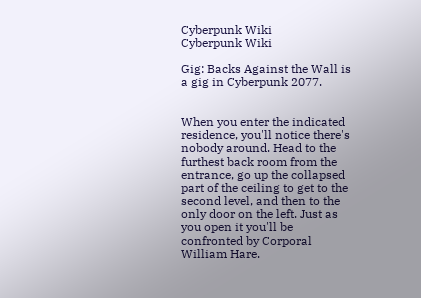Cyberpunk Wiki
Cyberpunk Wiki

Gig: Backs Against the Wall is a gig in Cyberpunk 2077.


When you enter the indicated residence, you'll notice there's nobody around. Head to the furthest back room from the entrance, go up the collapsed part of the ceiling to get to the second level, and then to the only door on the left. Just as you open it you'll be confronted by Corporal William Hare.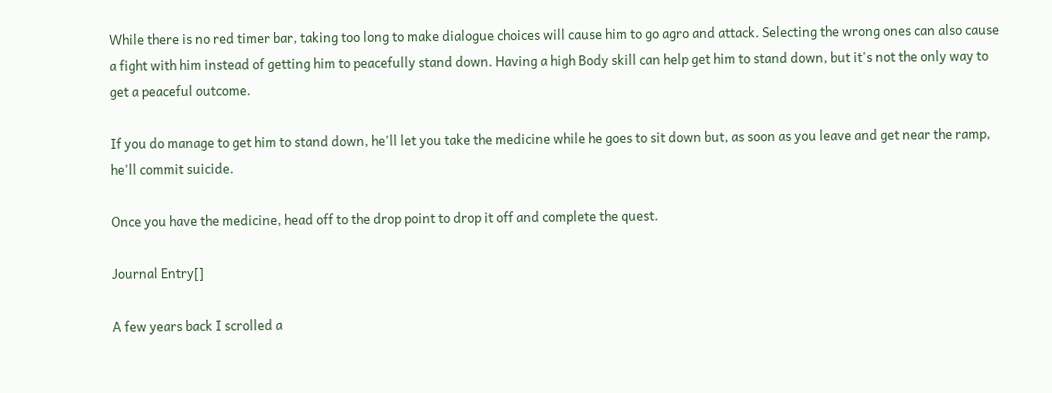While there is no red timer bar, taking too long to make dialogue choices will cause him to go agro and attack. Selecting the wrong ones can also cause a fight with him instead of getting him to peacefully stand down. Having a high Body skill can help get him to stand down, but it's not the only way to get a peaceful outcome.

If you do manage to get him to stand down, he'll let you take the medicine while he goes to sit down but, as soon as you leave and get near the ramp, he'll commit suicide.

Once you have the medicine, head off to the drop point to drop it off and complete the quest.

Journal Entry[]

A few years back I scrolled a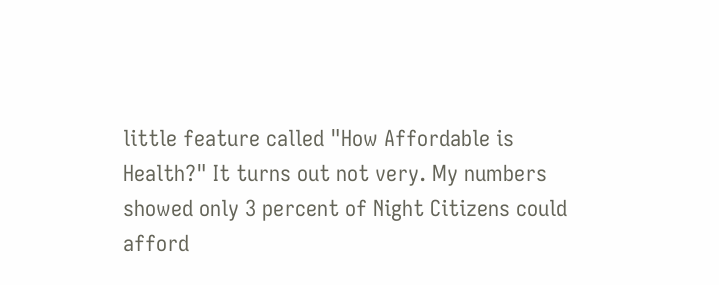little feature called "How Affordable is Health?" It turns out not very. My numbers showed only 3 percent of Night Citizens could afford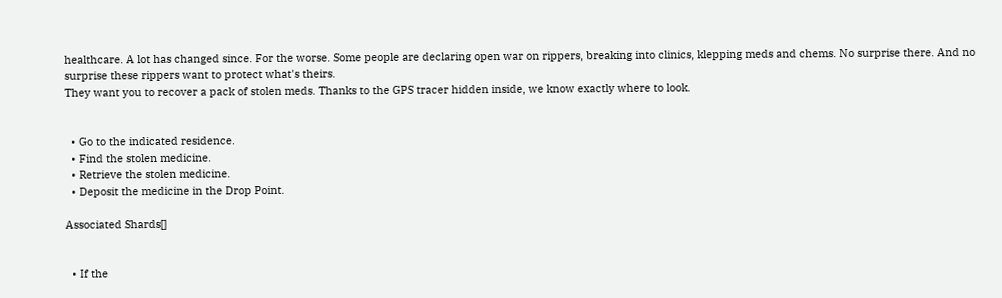healthcare. A lot has changed since. For the worse. Some people are declaring open war on rippers, breaking into clinics, klepping meds and chems. No surprise there. And no surprise these rippers want to protect what's theirs.
They want you to recover a pack of stolen meds. Thanks to the GPS tracer hidden inside, we know exactly where to look.


  • Go to the indicated residence.
  • Find the stolen medicine.
  • Retrieve the stolen medicine.
  • Deposit the medicine in the Drop Point.

Associated Shards[]


  • If the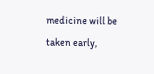medicine will be taken early,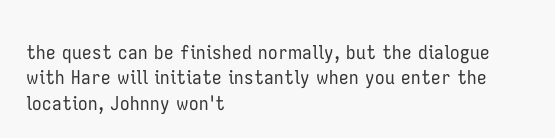the quest can be finished normally, but the dialogue with Hare will initiate instantly when you enter the location, Johnny won't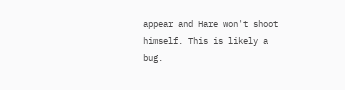appear and Hare won't shoot himself. This is likely a bug.